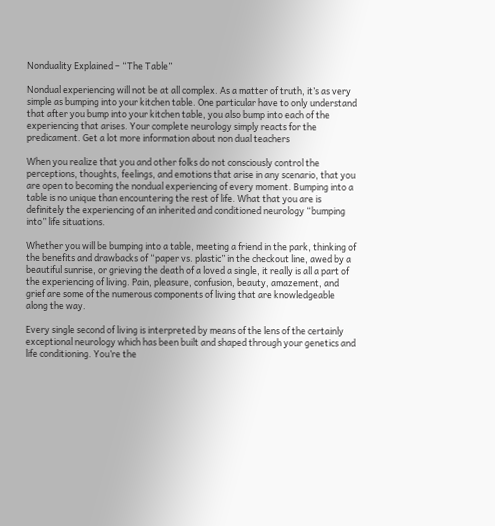Nonduality Explained – “The Table”

Nondual experiencing will not be at all complex. As a matter of truth, it’s as very simple as bumping into your kitchen table. One particular have to only understand that after you bump into your kitchen table, you also bump into each of the experiencing that arises. Your complete neurology simply reacts for the predicament. Get a lot more information about non dual teachers

When you realize that you and other folks do not consciously control the perceptions, thoughts, feelings, and emotions that arise in any scenario, that you are open to becoming the nondual experiencing of every moment. Bumping into a table is no unique than encountering the rest of life. What that you are is definitely the experiencing of an inherited and conditioned neurology “bumping into” life situations.

Whether you will be bumping into a table, meeting a friend in the park, thinking of the benefits and drawbacks of “paper vs. plastic” in the checkout line, awed by a beautiful sunrise, or grieving the death of a loved a single, it really is all a part of the experiencing of living. Pain, pleasure, confusion, beauty, amazement, and grief are some of the numerous components of living that are knowledgeable along the way.

Every single second of living is interpreted by means of the lens of the certainly exceptional neurology which has been built and shaped through your genetics and life conditioning. You’re the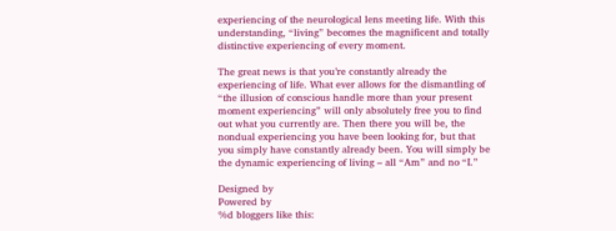experiencing of the neurological lens meeting life. With this understanding, “living” becomes the magnificent and totally distinctive experiencing of every moment.

The great news is that you’re constantly already the experiencing of life. What ever allows for the dismantling of “the illusion of conscious handle more than your present moment experiencing” will only absolutely free you to find out what you currently are. Then there you will be, the nondual experiencing you have been looking for, but that you simply have constantly already been. You will simply be the dynamic experiencing of living – all “Am” and no “I.”

Designed by
Powered by
%d bloggers like this: